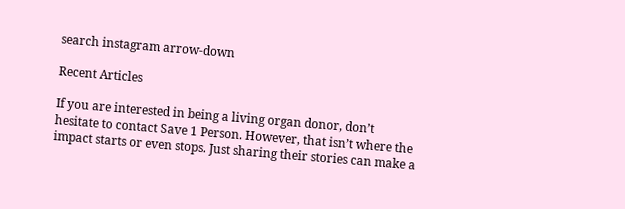search instagram arrow-down

Recent Articles

If you are interested in being a living organ donor, don’t hesitate to contact Save 1 Person. However, that isn’t where the impact starts or even stops. Just sharing their stories can make a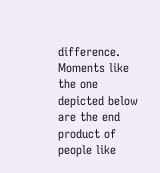difference. Moments like the one depicted below are the end product of people like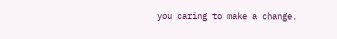you caring to make a change.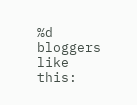%d bloggers like this: